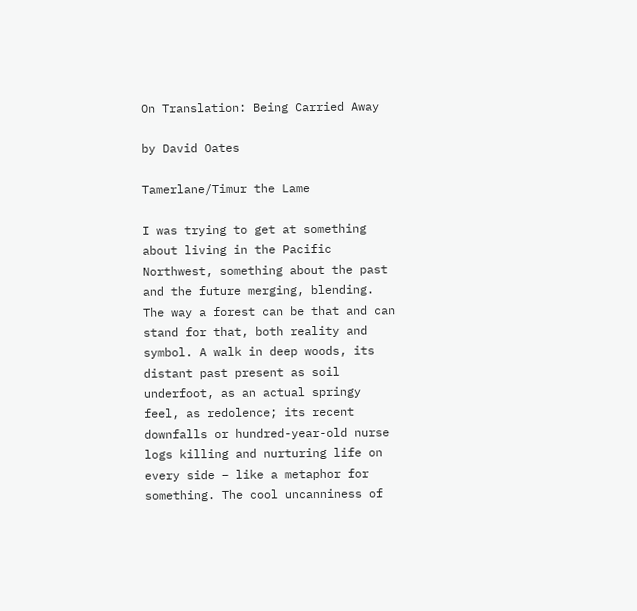On Translation: Being Carried Away

by David Oates

Tamerlane/Timur the Lame

I was trying to get at something about living in the Pacific Northwest, something about the past and the future merging, blending. The way a forest can be that and can stand for that, both reality and symbol. A walk in deep woods, its distant past present as soil underfoot, as an actual springy feel, as redolence; its recent downfalls or hundred-year-old nurse logs killing and nurturing life on every side – like a metaphor for something. The cool uncanniness of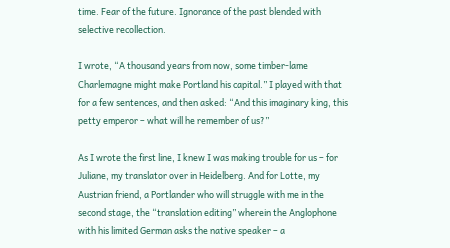time. Fear of the future. Ignorance of the past blended with selective recollection.

I wrote, “A thousand years from now, some timber-lame Charlemagne might make Portland his capital.” I played with that for a few sentences, and then asked: “And this imaginary king, this petty emperor – what will he remember of us?”

As I wrote the first line, I knew I was making trouble for us – for Juliane, my translator over in Heidelberg. And for Lotte, my Austrian friend, a Portlander who will struggle with me in the second stage, the “translation editing” wherein the Anglophone with his limited German asks the native speaker – a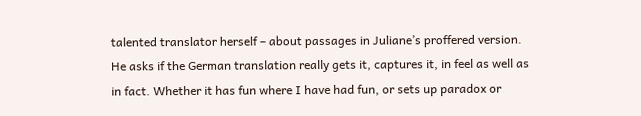talented translator herself – about passages in Juliane’s proffered version. He asks if the German translation really gets it, captures it, in feel as well as in fact. Whether it has fun where I have had fun, or sets up paradox or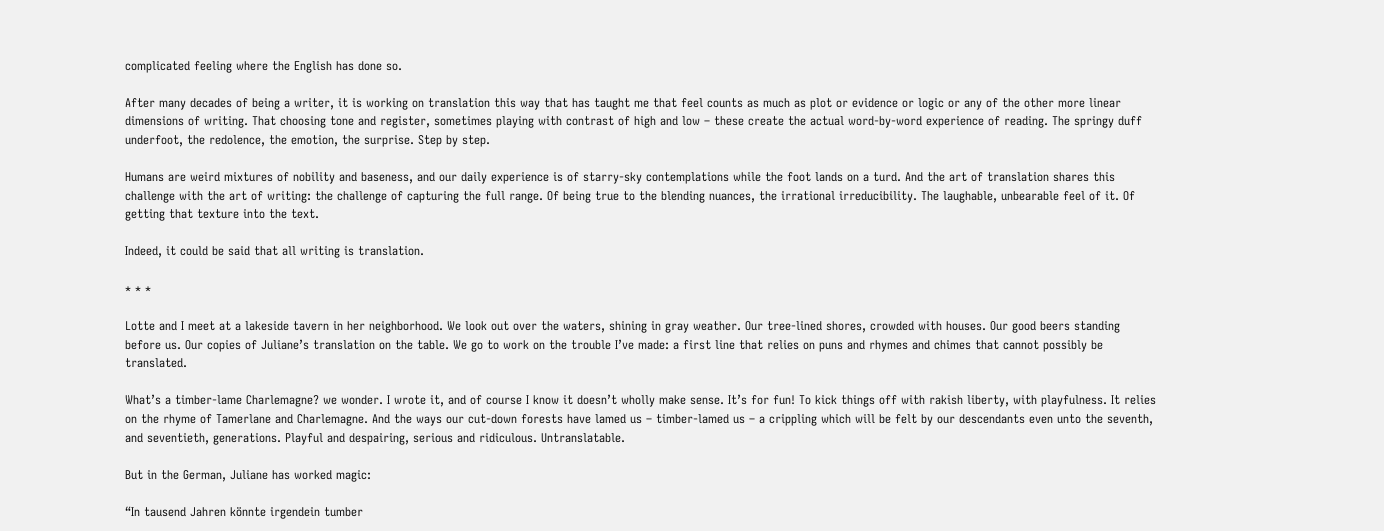complicated feeling where the English has done so.

After many decades of being a writer, it is working on translation this way that has taught me that feel counts as much as plot or evidence or logic or any of the other more linear dimensions of writing. That choosing tone and register, sometimes playing with contrast of high and low – these create the actual word-by-word experience of reading. The springy duff underfoot, the redolence, the emotion, the surprise. Step by step.

Humans are weird mixtures of nobility and baseness, and our daily experience is of starry-sky contemplations while the foot lands on a turd. And the art of translation shares this challenge with the art of writing: the challenge of capturing the full range. Of being true to the blending nuances, the irrational irreducibility. The laughable, unbearable feel of it. Of getting that texture into the text.

Indeed, it could be said that all writing is translation.

* * *

Lotte and I meet at a lakeside tavern in her neighborhood. We look out over the waters, shining in gray weather. Our tree-lined shores, crowded with houses. Our good beers standing before us. Our copies of Juliane’s translation on the table. We go to work on the trouble I’ve made: a first line that relies on puns and rhymes and chimes that cannot possibly be translated.

What’s a timber-lame Charlemagne? we wonder. I wrote it, and of course I know it doesn’t wholly make sense. It’s for fun! To kick things off with rakish liberty, with playfulness. It relies on the rhyme of Tamerlane and Charlemagne. And the ways our cut-down forests have lamed us – timber-lamed us – a crippling which will be felt by our descendants even unto the seventh, and seventieth, generations. Playful and despairing, serious and ridiculous. Untranslatable.

But in the German, Juliane has worked magic:

“In tausend Jahren könnte irgendein tumber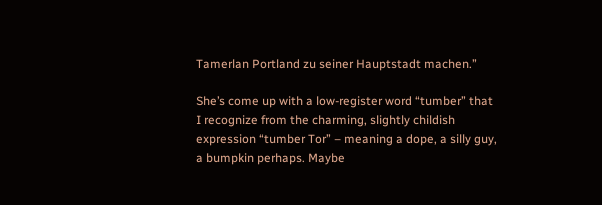Tamerlan Portland zu seiner Hauptstadt machen.”

She’s come up with a low-register word “tumber” that I recognize from the charming, slightly childish expression “tumber Tor” – meaning a dope, a silly guy, a bumpkin perhaps. Maybe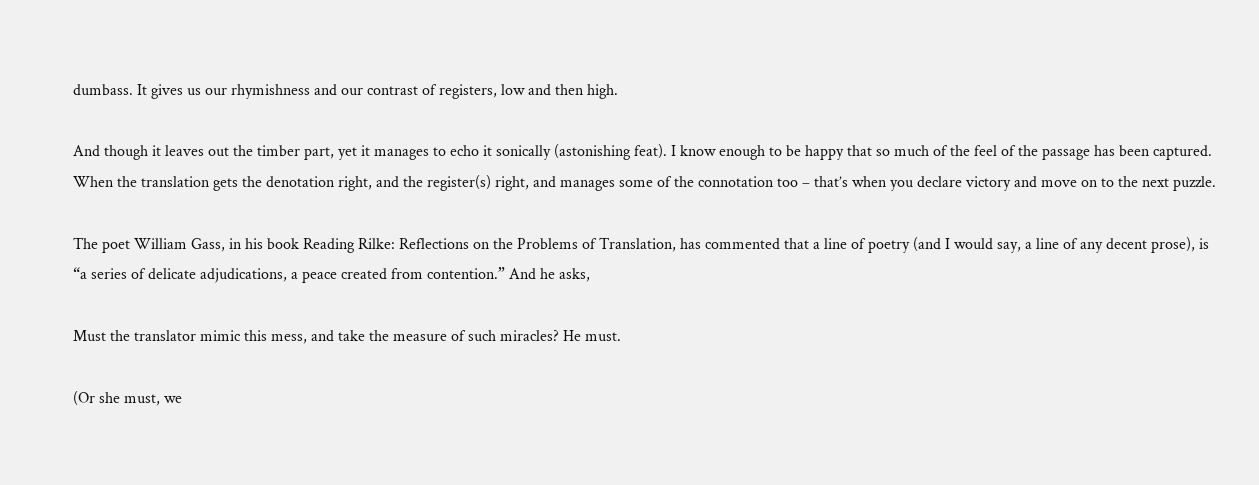dumbass. It gives us our rhymishness and our contrast of registers, low and then high.

And though it leaves out the timber part, yet it manages to echo it sonically (astonishing feat). I know enough to be happy that so much of the feel of the passage has been captured. When the translation gets the denotation right, and the register(s) right, and manages some of the connotation too – that’s when you declare victory and move on to the next puzzle.

The poet William Gass, in his book Reading Rilke: Reflections on the Problems of Translation, has commented that a line of poetry (and I would say, a line of any decent prose), is “a series of delicate adjudications, a peace created from contention.” And he asks,

Must the translator mimic this mess, and take the measure of such miracles? He must.

(Or she must, we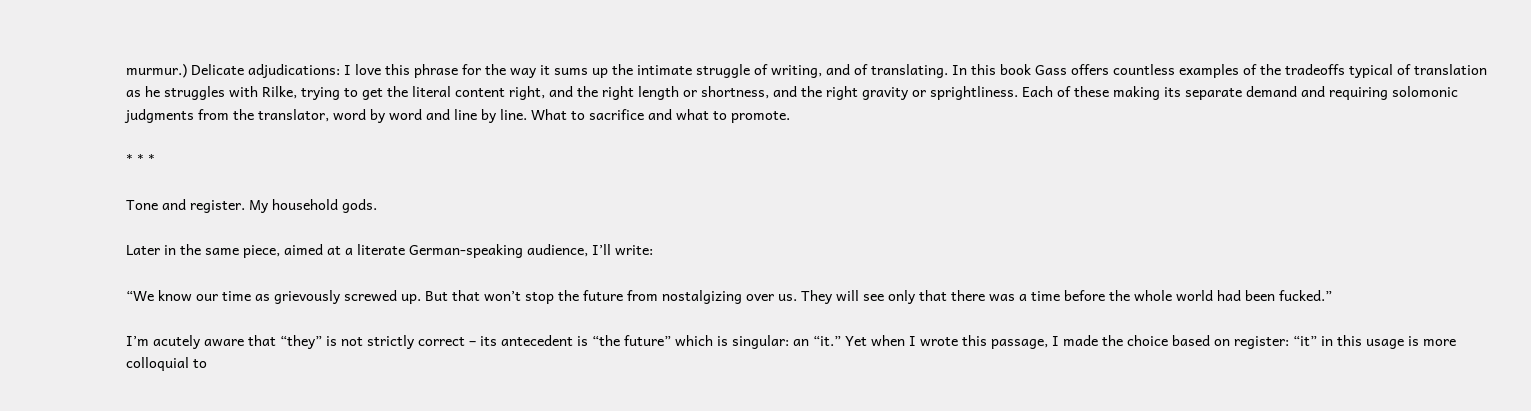murmur.) Delicate adjudications: I love this phrase for the way it sums up the intimate struggle of writing, and of translating. In this book Gass offers countless examples of the tradeoffs typical of translation as he struggles with Rilke, trying to get the literal content right, and the right length or shortness, and the right gravity or sprightliness. Each of these making its separate demand and requiring solomonic judgments from the translator, word by word and line by line. What to sacrifice and what to promote.

* * *

Tone and register. My household gods.

Later in the same piece, aimed at a literate German-speaking audience, I’ll write:

“We know our time as grievously screwed up. But that won’t stop the future from nostalgizing over us. They will see only that there was a time before the whole world had been fucked.”

I’m acutely aware that “they” is not strictly correct – its antecedent is “the future” which is singular: an “it.” Yet when I wrote this passage, I made the choice based on register: “it” in this usage is more colloquial to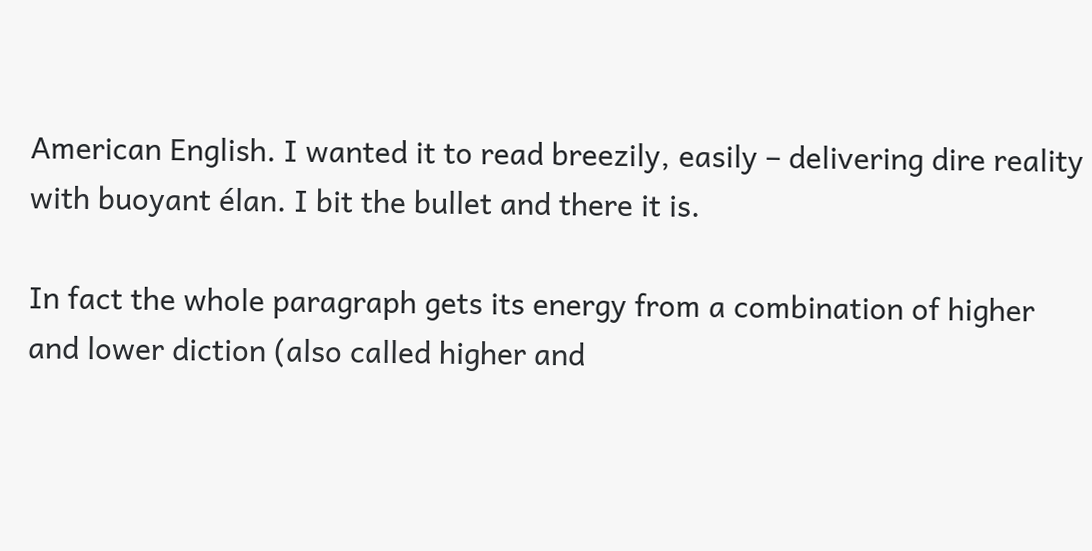American English. I wanted it to read breezily, easily – delivering dire reality with buoyant élan. I bit the bullet and there it is.

In fact the whole paragraph gets its energy from a combination of higher and lower diction (also called higher and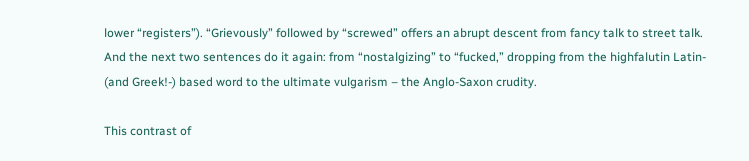lower “registers”). “Grievously” followed by “screwed” offers an abrupt descent from fancy talk to street talk. And the next two sentences do it again: from “nostalgizing” to “fucked,” dropping from the highfalutin Latin- (and Greek!-) based word to the ultimate vulgarism – the Anglo-Saxon crudity.

This contrast of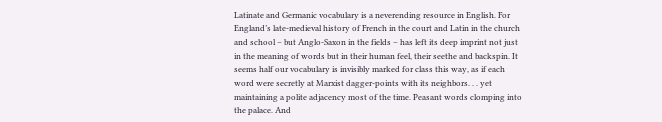Latinate and Germanic vocabulary is a neverending resource in English. For England’s late-medieval history of French in the court and Latin in the church and school – but Anglo-Saxon in the fields – has left its deep imprint not just in the meaning of words but in their human feel, their seethe and backspin. It seems half our vocabulary is invisibly marked for class this way, as if each word were secretly at Marxist dagger-points with its neighbors. . . yet maintaining a polite adjacency most of the time. Peasant words clomping into the palace. And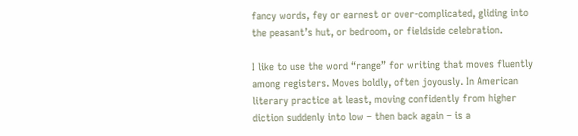fancy words, fey or earnest or over-complicated, gliding into the peasant’s hut, or bedroom, or fieldside celebration.

I like to use the word “range” for writing that moves fluently among registers. Moves boldly, often joyously. In American literary practice at least, moving confidently from higher diction suddenly into low – then back again – is a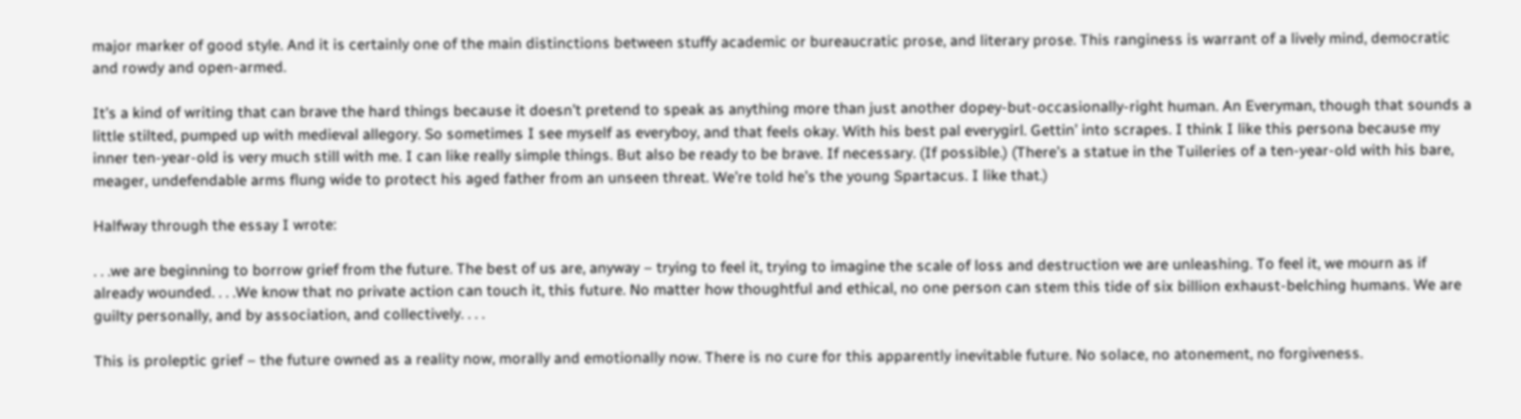major marker of good style. And it is certainly one of the main distinctions between stuffy academic or bureaucratic prose, and literary prose. This ranginess is warrant of a lively mind, democratic and rowdy and open-armed.

It’s a kind of writing that can brave the hard things because it doesn’t pretend to speak as anything more than just another dopey-but-occasionally-right human. An Everyman, though that sounds a little stilted, pumped up with medieval allegory. So sometimes I see myself as everyboy, and that feels okay. With his best pal everygirl. Gettin’ into scrapes. I think I like this persona because my inner ten-year-old is very much still with me. I can like really simple things. But also be ready to be brave. If necessary. (If possible.) (There’s a statue in the Tuileries of a ten-year-old with his bare, meager, undefendable arms flung wide to protect his aged father from an unseen threat. We’re told he’s the young Spartacus. I like that.)

Halfway through the essay I wrote:

. . .we are beginning to borrow grief from the future. The best of us are, anyway – trying to feel it, trying to imagine the scale of loss and destruction we are unleashing. To feel it, we mourn as if already wounded. . . .We know that no private action can touch it, this future. No matter how thoughtful and ethical, no one person can stem this tide of six billion exhaust-belching humans. We are guilty personally, and by association, and collectively. . . .

This is proleptic grief – the future owned as a reality now, morally and emotionally now. There is no cure for this apparently inevitable future. No solace, no atonement, no forgiveness.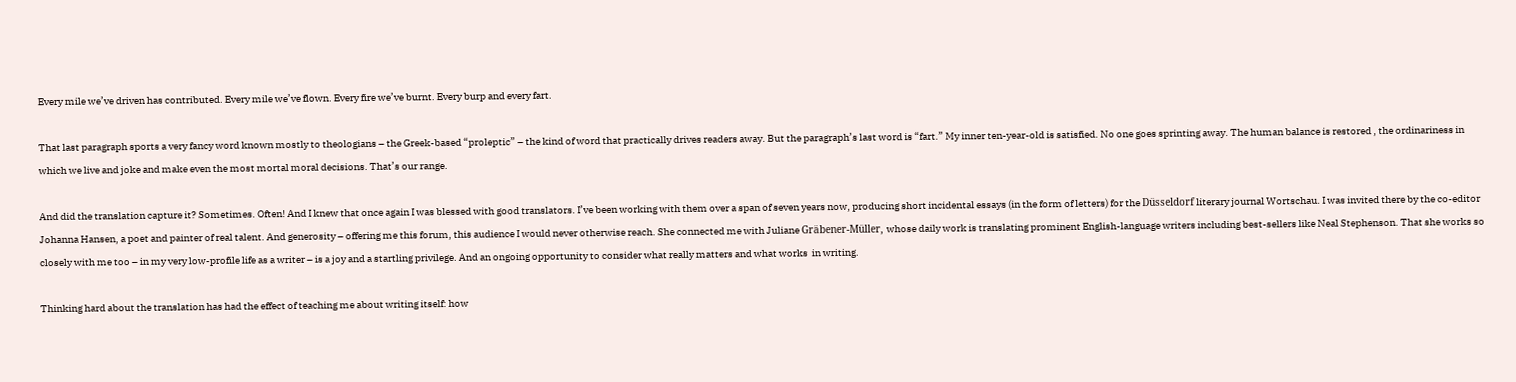Every mile we’ve driven has contributed. Every mile we’ve flown. Every fire we’ve burnt. Every burp and every fart.

That last paragraph sports a very fancy word known mostly to theologians – the Greek-based “proleptic” – the kind of word that practically drives readers away. But the paragraph’s last word is “fart.” My inner ten-year-old is satisfied. No one goes sprinting away. The human balance is restored , the ordinariness in which we live and joke and make even the most mortal moral decisions. That’s our range.

And did the translation capture it? Sometimes. Often! And I knew that once again I was blessed with good translators. I’ve been working with them over a span of seven years now, producing short incidental essays (in the form of letters) for the Düsseldorf literary journal Wortschau. I was invited there by the co-editor Johanna Hansen, a poet and painter of real talent. And generosity – offering me this forum, this audience I would never otherwise reach. She connected me with Juliane Gräbener-Müller, whose daily work is translating prominent English-language writers including best-sellers like Neal Stephenson. That she works so closely with me too – in my very low-profile life as a writer – is a joy and a startling privilege. And an ongoing opportunity to consider what really matters and what works  in writing.

Thinking hard about the translation has had the effect of teaching me about writing itself: how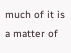much of it is a matter of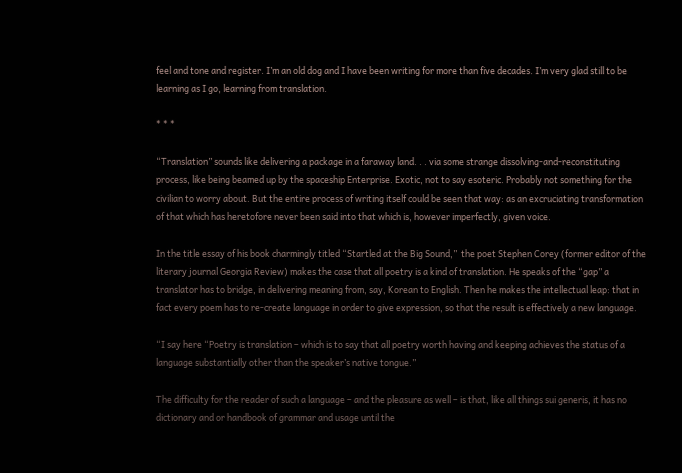feel and tone and register. I’m an old dog and I have been writing for more than five decades. I’m very glad still to be learning as I go, learning from translation.

* * *

“Translation” sounds like delivering a package in a faraway land. . . via some strange dissolving-and-reconstituting process, like being beamed up by the spaceship Enterprise. Exotic, not to say esoteric. Probably not something for the civilian to worry about. But the entire process of writing itself could be seen that way: as an excruciating transformation of that which has heretofore never been said into that which is, however imperfectly, given voice.

In the title essay of his book charmingly titled “Startled at the Big Sound,”  the poet Stephen Corey (former editor of the literary journal Georgia Review) makes the case that all poetry is a kind of translation. He speaks of the “gap” a translator has to bridge, in delivering meaning from, say, Korean to English. Then he makes the intellectual leap: that in fact every poem has to re-create language in order to give expression, so that the result is effectively a new language.

“I say here “Poetry is translation – which is to say that all poetry worth having and keeping achieves the status of a language substantially other than the speaker’s native tongue.”

The difficulty for the reader of such a language – and the pleasure as well – is that, like all things sui generis, it has no dictionary and or handbook of grammar and usage until the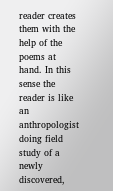reader creates them with the help of the poems at hand. In this sense the reader is like an anthropologist doing field study of a newly discovered,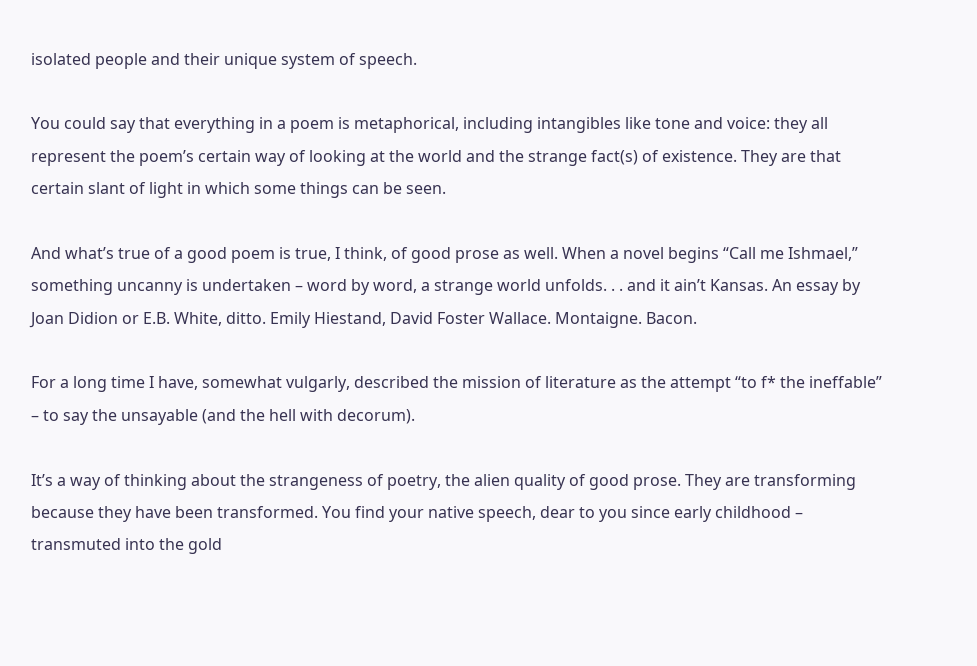isolated people and their unique system of speech.

You could say that everything in a poem is metaphorical, including intangibles like tone and voice: they all represent the poem’s certain way of looking at the world and the strange fact(s) of existence. They are that certain slant of light in which some things can be seen.

And what’s true of a good poem is true, I think, of good prose as well. When a novel begins “Call me Ishmael,” something uncanny is undertaken – word by word, a strange world unfolds. . . and it ain’t Kansas. An essay by Joan Didion or E.B. White, ditto. Emily Hiestand, David Foster Wallace. Montaigne. Bacon.

For a long time I have, somewhat vulgarly, described the mission of literature as the attempt “to f* the ineffable” – to say the unsayable (and the hell with decorum).

It’s a way of thinking about the strangeness of poetry, the alien quality of good prose. They are transforming because they have been transformed. You find your native speech, dear to you since early childhood – transmuted into the gold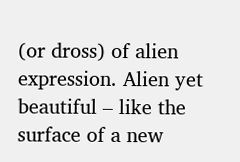(or dross) of alien expression. Alien yet beautiful – like the surface of a new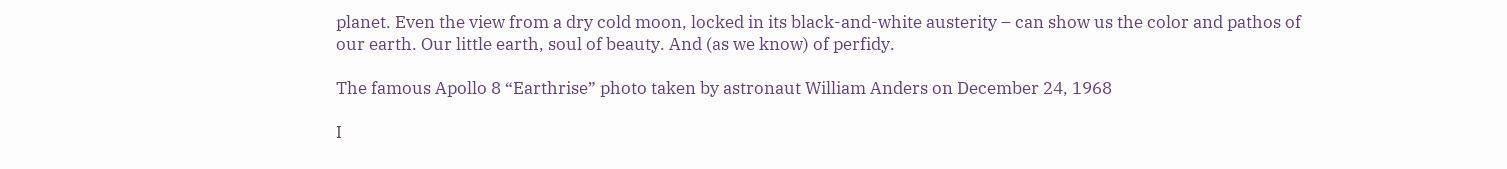planet. Even the view from a dry cold moon, locked in its black-and-white austerity – can show us the color and pathos of our earth. Our little earth, soul of beauty. And (as we know) of perfidy.

The famous Apollo 8 “Earthrise” photo taken by astronaut William Anders on December 24, 1968

I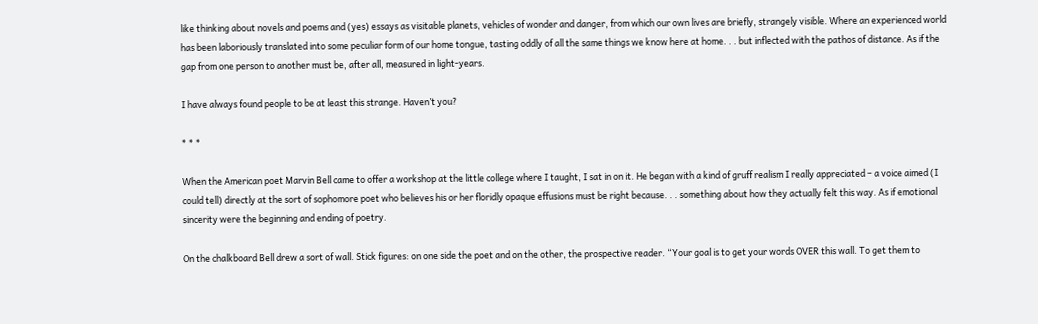like thinking about novels and poems and (yes) essays as visitable planets, vehicles of wonder and danger, from which our own lives are briefly, strangely visible. Where an experienced world has been laboriously translated into some peculiar form of our home tongue, tasting oddly of all the same things we know here at home. . . but inflected with the pathos of distance. As if the gap from one person to another must be, after all, measured in light-years.

I have always found people to be at least this strange. Haven’t you?

* * *

When the American poet Marvin Bell came to offer a workshop at the little college where I taught, I sat in on it. He began with a kind of gruff realism I really appreciated – a voice aimed (I could tell) directly at the sort of sophomore poet who believes his or her floridly opaque effusions must be right because. . . something about how they actually felt this way. As if emotional sincerity were the beginning and ending of poetry.

On the chalkboard Bell drew a sort of wall. Stick figures: on one side the poet and on the other, the prospective reader. “Your goal is to get your words OVER this wall. To get them to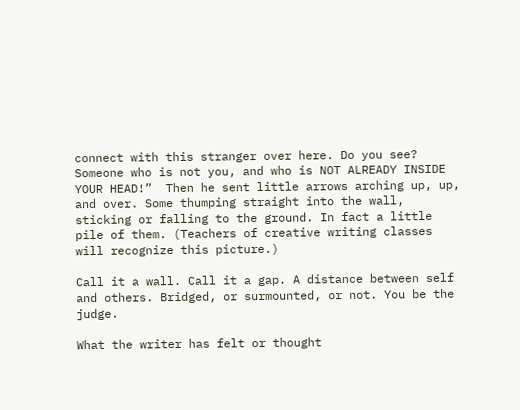connect with this stranger over here. Do you see? Someone who is not you, and who is NOT ALREADY INSIDE YOUR HEAD!”  Then he sent little arrows arching up, up, and over. Some thumping straight into the wall, sticking or falling to the ground. In fact a little pile of them. (Teachers of creative writing classes will recognize this picture.)

Call it a wall. Call it a gap. A distance between self and others. Bridged, or surmounted, or not. You be the judge.

What the writer has felt or thought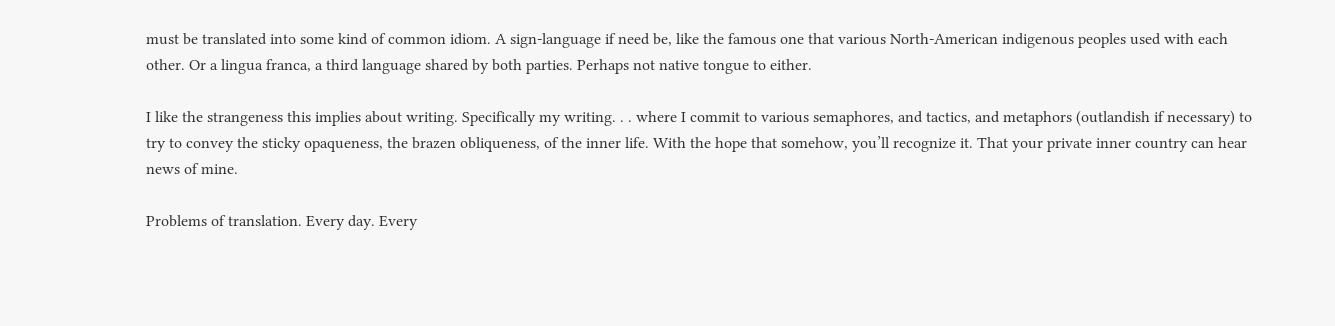must be translated into some kind of common idiom. A sign-language if need be, like the famous one that various North-American indigenous peoples used with each other. Or a lingua franca, a third language shared by both parties. Perhaps not native tongue to either.

I like the strangeness this implies about writing. Specifically my writing. . . where I commit to various semaphores, and tactics, and metaphors (outlandish if necessary) to try to convey the sticky opaqueness, the brazen obliqueness, of the inner life. With the hope that somehow, you’ll recognize it. That your private inner country can hear news of mine.

Problems of translation. Every day. Every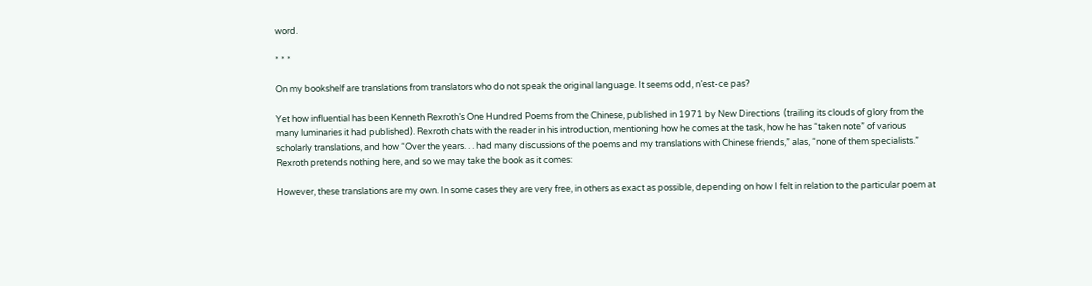word.

* * *

On my bookshelf are translations from translators who do not speak the original language. It seems odd, n’est-ce pas?

Yet how influential has been Kenneth Rexroth’s One Hundred Poems from the Chinese, published in 1971 by New Directions  (trailing its clouds of glory from the many luminaries it had published). Rexroth chats with the reader in his introduction, mentioning how he comes at the task, how he has “taken note” of various scholarly translations, and how “Over the years. . . had many discussions of the poems and my translations with Chinese friends,” alas, “none of them specialists.” Rexroth pretends nothing here, and so we may take the book as it comes:

However, these translations are my own. In some cases they are very free, in others as exact as possible, depending on how I felt in relation to the particular poem at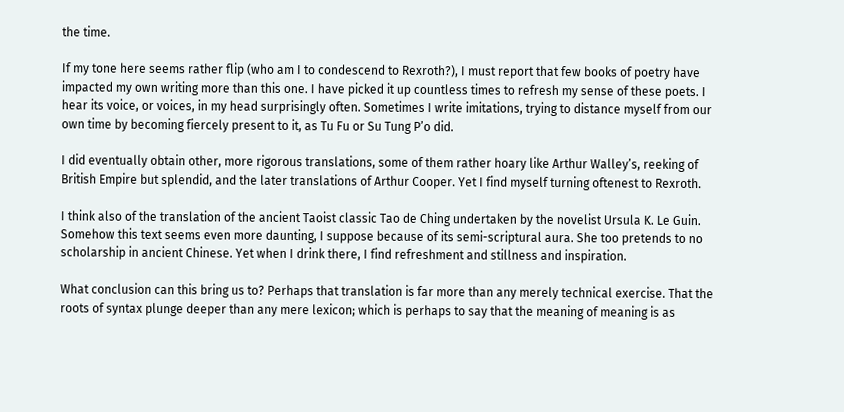the time.

If my tone here seems rather flip (who am I to condescend to Rexroth?), I must report that few books of poetry have impacted my own writing more than this one. I have picked it up countless times to refresh my sense of these poets. I hear its voice, or voices, in my head surprisingly often. Sometimes I write imitations, trying to distance myself from our own time by becoming fiercely present to it, as Tu Fu or Su Tung P’o did.

I did eventually obtain other, more rigorous translations, some of them rather hoary like Arthur Walley’s, reeking of British Empire but splendid, and the later translations of Arthur Cooper. Yet I find myself turning oftenest to Rexroth.

I think also of the translation of the ancient Taoist classic Tao de Ching undertaken by the novelist Ursula K. Le Guin. Somehow this text seems even more daunting, I suppose because of its semi-scriptural aura. She too pretends to no scholarship in ancient Chinese. Yet when I drink there, I find refreshment and stillness and inspiration.

What conclusion can this bring us to? Perhaps that translation is far more than any merely technical exercise. That the roots of syntax plunge deeper than any mere lexicon; which is perhaps to say that the meaning of meaning is as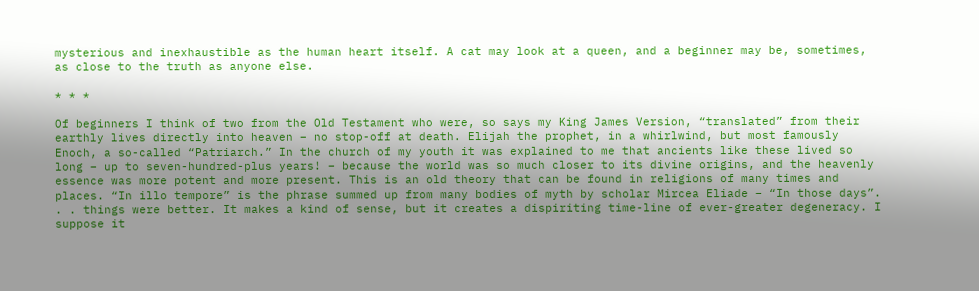mysterious and inexhaustible as the human heart itself. A cat may look at a queen, and a beginner may be, sometimes, as close to the truth as anyone else.

* * *

Of beginners I think of two from the Old Testament who were, so says my King James Version, “translated” from their earthly lives directly into heaven – no stop-off at death. Elijah the prophet, in a whirlwind, but most famously Enoch, a so-called “Patriarch.” In the church of my youth it was explained to me that ancients like these lived so long – up to seven-hundred-plus years! – because the world was so much closer to its divine origins, and the heavenly essence was more potent and more present. This is an old theory that can be found in religions of many times and places. “In illo tempore” is the phrase summed up from many bodies of myth by scholar Mircea Eliade – “In those days”. . . things were better. It makes a kind of sense, but it creates a dispiriting time-line of ever-greater degeneracy. I suppose it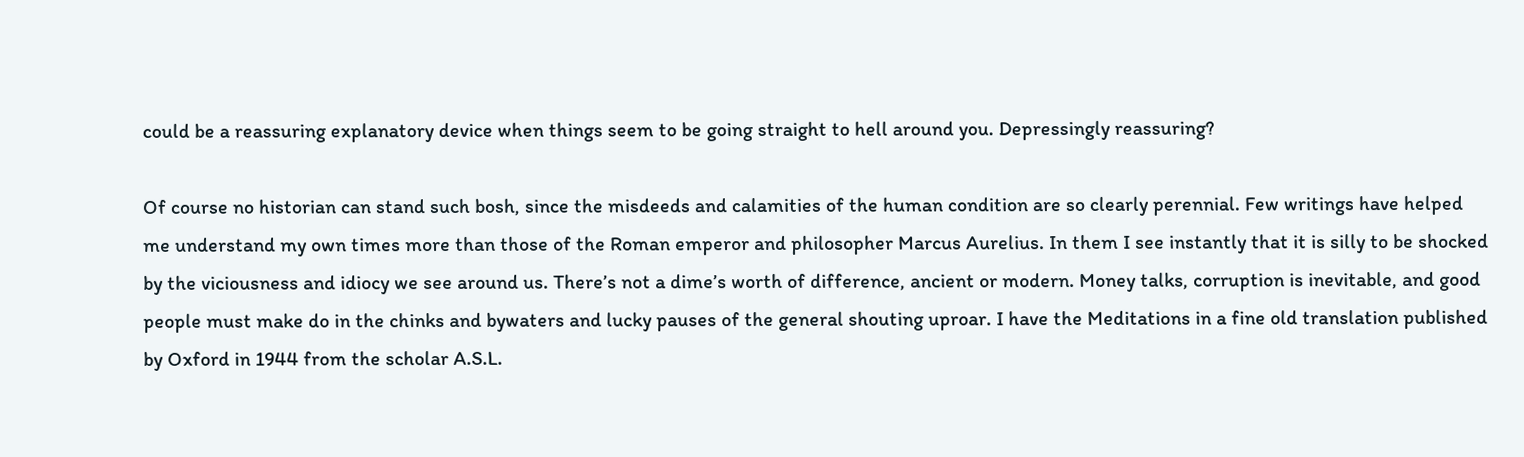could be a reassuring explanatory device when things seem to be going straight to hell around you. Depressingly reassuring?

Of course no historian can stand such bosh, since the misdeeds and calamities of the human condition are so clearly perennial. Few writings have helped me understand my own times more than those of the Roman emperor and philosopher Marcus Aurelius. In them I see instantly that it is silly to be shocked by the viciousness and idiocy we see around us. There’s not a dime’s worth of difference, ancient or modern. Money talks, corruption is inevitable, and good people must make do in the chinks and bywaters and lucky pauses of the general shouting uproar. I have the Meditations in a fine old translation published by Oxford in 1944 from the scholar A.S.L.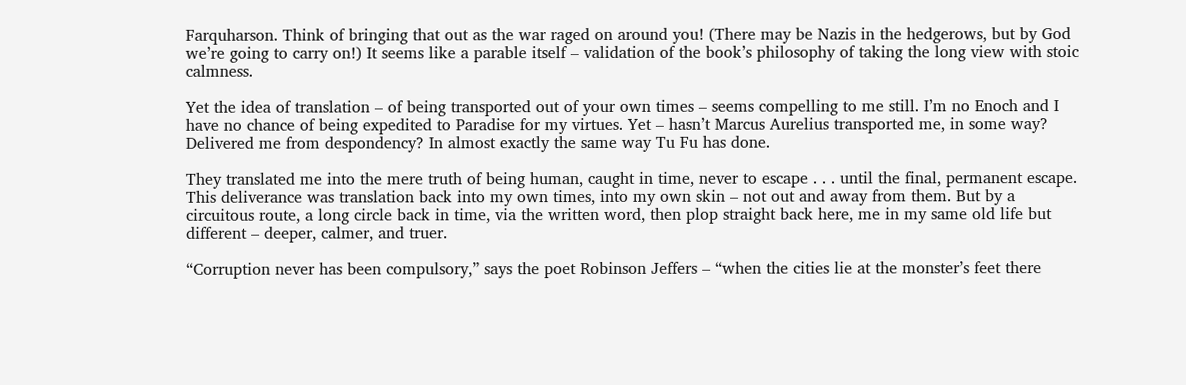Farquharson. Think of bringing that out as the war raged on around you! (There may be Nazis in the hedgerows, but by God we’re going to carry on!) It seems like a parable itself – validation of the book’s philosophy of taking the long view with stoic calmness.

Yet the idea of translation – of being transported out of your own times – seems compelling to me still. I’m no Enoch and I have no chance of being expedited to Paradise for my virtues. Yet – hasn’t Marcus Aurelius transported me, in some way? Delivered me from despondency? In almost exactly the same way Tu Fu has done.

They translated me into the mere truth of being human, caught in time, never to escape . . . until the final, permanent escape. This deliverance was translation back into my own times, into my own skin – not out and away from them. But by a circuitous route, a long circle back in time, via the written word, then plop straight back here, me in my same old life but different – deeper, calmer, and truer.

“Corruption never has been compulsory,” says the poet Robinson Jeffers – “when the cities lie at the monster’s feet there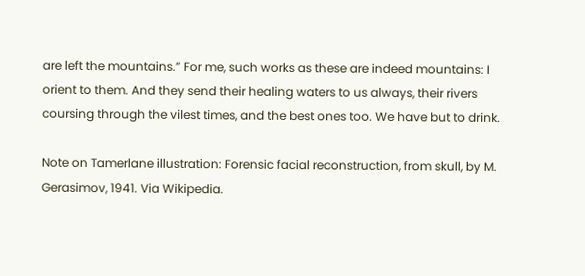are left the mountains.” For me, such works as these are indeed mountains: I orient to them. And they send their healing waters to us always, their rivers coursing through the vilest times, and the best ones too. We have but to drink.

Note on Tamerlane illustration: Forensic facial reconstruction, from skull, by M. Gerasimov, 1941. Via Wikipedia.